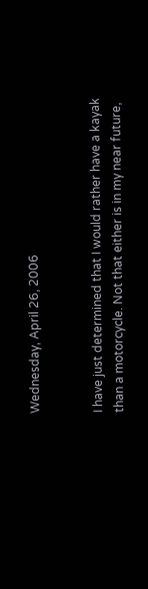Wednesday, April 26, 2006


I have just determined that I would rather have a kayak than a motorcycle. Not that either is in my near future,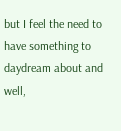but I feel the need to have something to daydream about and well,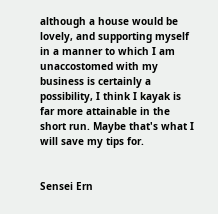although a house would be lovely, and supporting myself in a manner to which I am unaccostomed with my business is certainly a possibility, I think I kayak is far more attainable in the short run. Maybe that's what I will save my tips for.


Sensei Ern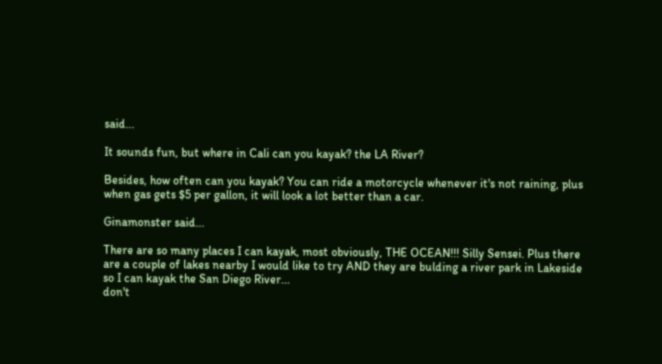said...

It sounds fun, but where in Cali can you kayak? the LA River?

Besides, how often can you kayak? You can ride a motorcycle whenever it's not raining, plus when gas gets $5 per gallon, it will look a lot better than a car.

Ginamonster said...

There are so many places I can kayak, most obviously, THE OCEAN!!! Silly Sensei. Plus there are a couple of lakes nearby I would like to try AND they are bulding a river park in Lakeside so I can kayak the San Diego River...
don't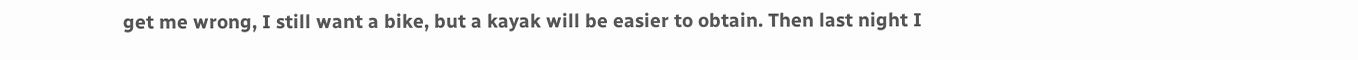get me wrong, I still want a bike, but a kayak will be easier to obtain. Then last night I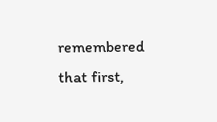remembered that first,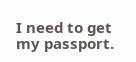I need to get my passport.